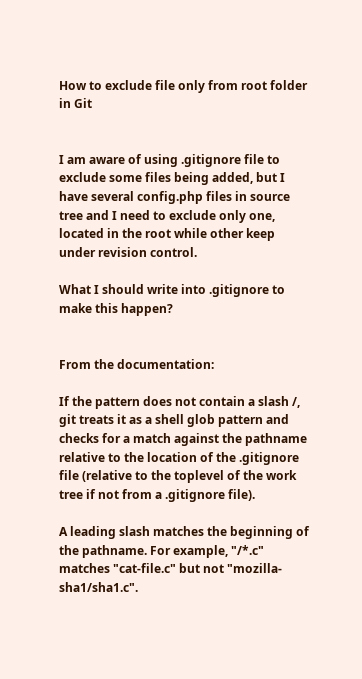How to exclude file only from root folder in Git


I am aware of using .gitignore file to exclude some files being added, but I have several config.php files in source tree and I need to exclude only one, located in the root while other keep under revision control.

What I should write into .gitignore to make this happen?


From the documentation:

If the pattern does not contain a slash /, git treats it as a shell glob pattern and checks for a match against the pathname relative to the location of the .gitignore file (relative to the toplevel of the work tree if not from a .gitignore file).

A leading slash matches the beginning of the pathname. For example, "/*.c" matches "cat-file.c" but not "mozilla-sha1/sha1.c".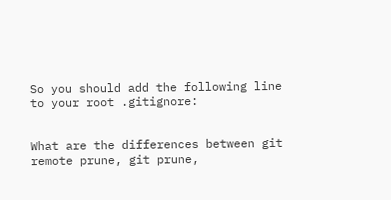So you should add the following line to your root .gitignore:


What are the differences between git remote prune, git prune,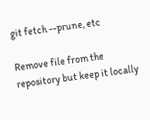git fetch --prune, etc

Remove file from the repository but keep it locally